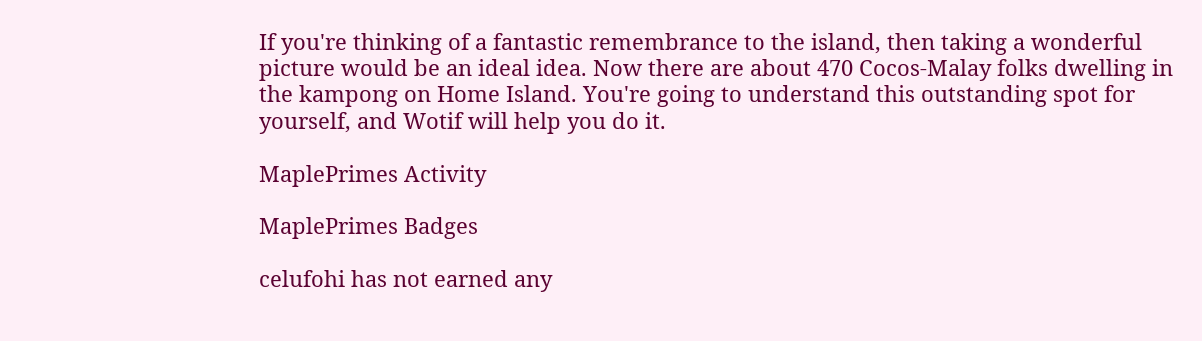If you're thinking of a fantastic remembrance to the island, then taking a wonderful picture would be an ideal idea. Now there are about 470 Cocos-Malay folks dwelling in the kampong on Home Island. You're going to understand this outstanding spot for yourself, and Wotif will help you do it.

MaplePrimes Activity

MaplePrimes Badges

celufohi has not earned any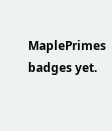MaplePrimes badges yet.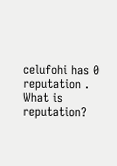celufohi has 0 reputation . What is reputation?